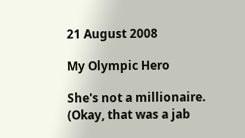21 August 2008

My Olympic Hero

She's not a millionaire. (Okay, that was a jab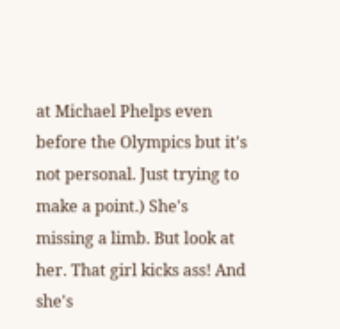at Michael Phelps even before the Olympics but it's not personal. Just trying to make a point.) She's missing a limb. But look at her. That girl kicks ass! And she's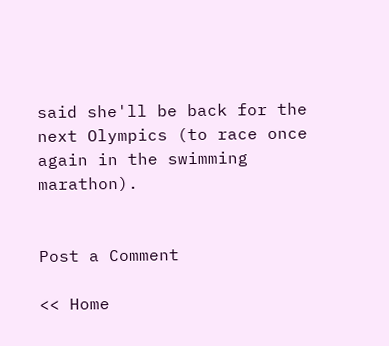said she'll be back for the next Olympics (to race once again in the swimming marathon).


Post a Comment

<< Home